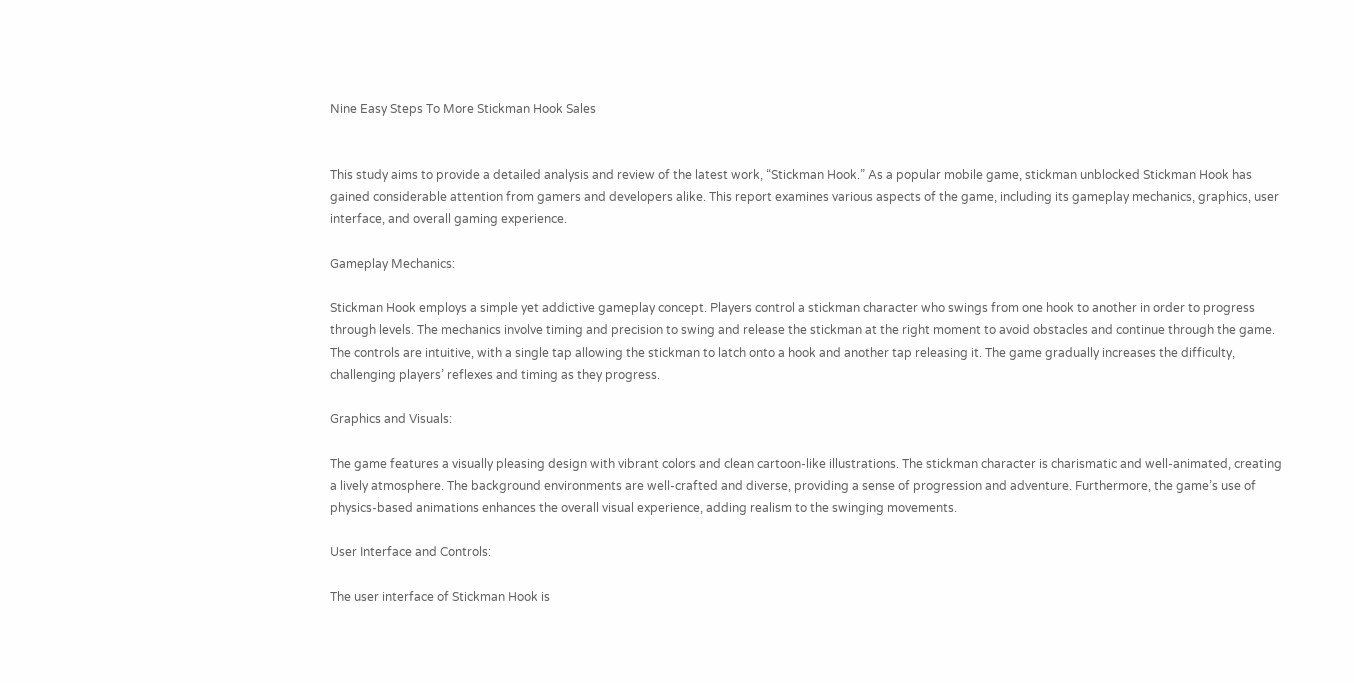Nine Easy Steps To More Stickman Hook Sales


This study aims to provide a detailed analysis and review of the latest work, “Stickman Hook.” As a popular mobile game, stickman unblocked Stickman Hook has gained considerable attention from gamers and developers alike. This report examines various aspects of the game, including its gameplay mechanics, graphics, user interface, and overall gaming experience.

Gameplay Mechanics:

Stickman Hook employs a simple yet addictive gameplay concept. Players control a stickman character who swings from one hook to another in order to progress through levels. The mechanics involve timing and precision to swing and release the stickman at the right moment to avoid obstacles and continue through the game. The controls are intuitive, with a single tap allowing the stickman to latch onto a hook and another tap releasing it. The game gradually increases the difficulty, challenging players’ reflexes and timing as they progress.

Graphics and Visuals:

The game features a visually pleasing design with vibrant colors and clean cartoon-like illustrations. The stickman character is charismatic and well-animated, creating a lively atmosphere. The background environments are well-crafted and diverse, providing a sense of progression and adventure. Furthermore, the game’s use of physics-based animations enhances the overall visual experience, adding realism to the swinging movements.

User Interface and Controls:

The user interface of Stickman Hook is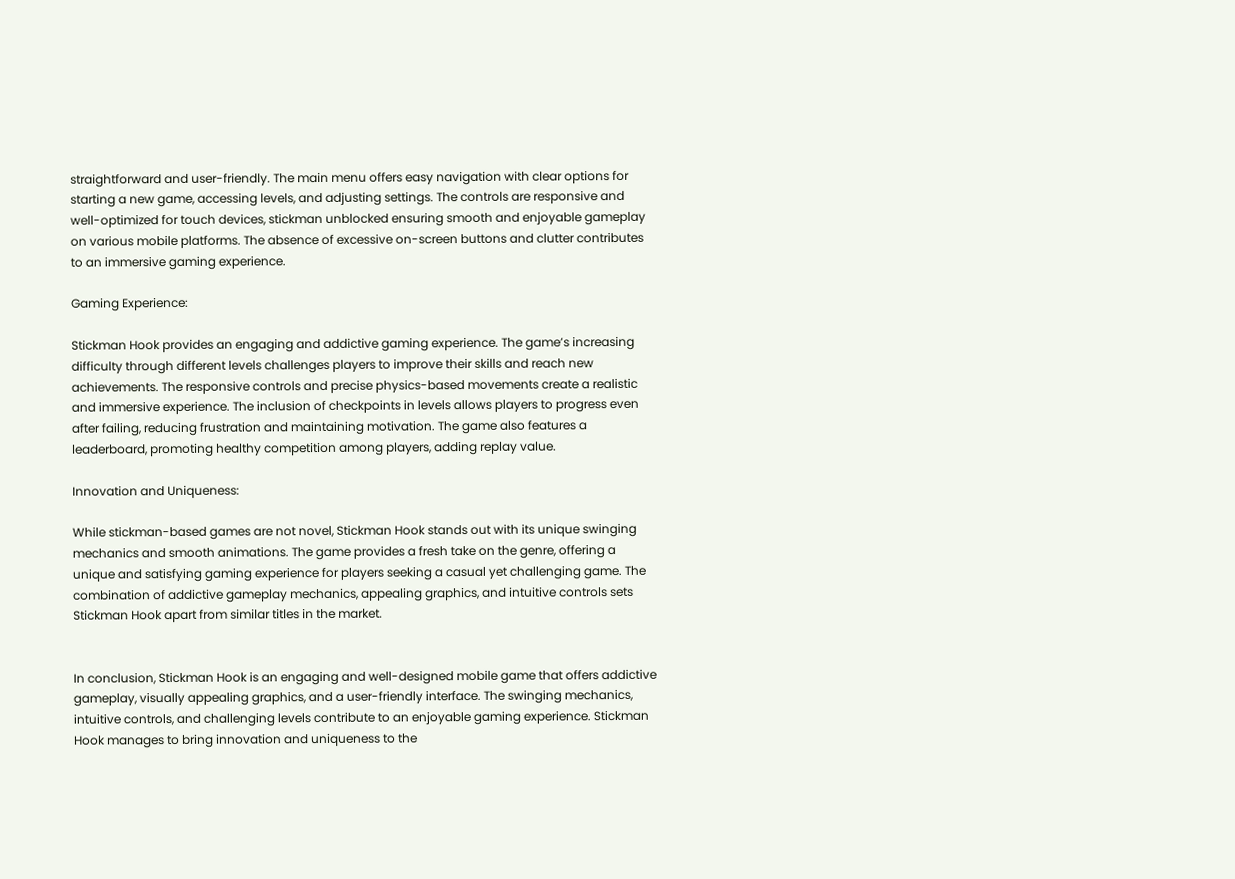straightforward and user-friendly. The main menu offers easy navigation with clear options for starting a new game, accessing levels, and adjusting settings. The controls are responsive and well-optimized for touch devices, stickman unblocked ensuring smooth and enjoyable gameplay on various mobile platforms. The absence of excessive on-screen buttons and clutter contributes to an immersive gaming experience.

Gaming Experience:

Stickman Hook provides an engaging and addictive gaming experience. The game’s increasing difficulty through different levels challenges players to improve their skills and reach new achievements. The responsive controls and precise physics-based movements create a realistic and immersive experience. The inclusion of checkpoints in levels allows players to progress even after failing, reducing frustration and maintaining motivation. The game also features a leaderboard, promoting healthy competition among players, adding replay value.

Innovation and Uniqueness:

While stickman-based games are not novel, Stickman Hook stands out with its unique swinging mechanics and smooth animations. The game provides a fresh take on the genre, offering a unique and satisfying gaming experience for players seeking a casual yet challenging game. The combination of addictive gameplay mechanics, appealing graphics, and intuitive controls sets Stickman Hook apart from similar titles in the market.


In conclusion, Stickman Hook is an engaging and well-designed mobile game that offers addictive gameplay, visually appealing graphics, and a user-friendly interface. The swinging mechanics, intuitive controls, and challenging levels contribute to an enjoyable gaming experience. Stickman Hook manages to bring innovation and uniqueness to the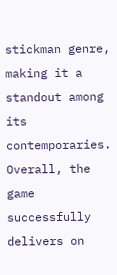stickman genre, making it a standout among its contemporaries. Overall, the game successfully delivers on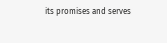its promises and serves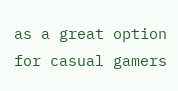as a great option for casual gamers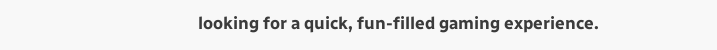looking for a quick, fun-filled gaming experience.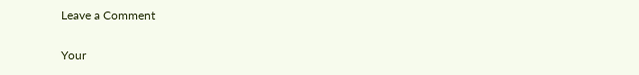Leave a Comment

Your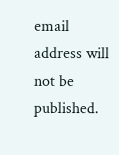email address will not be published.